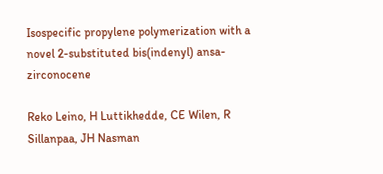Isospecific propylene polymerization with a novel 2-substituted bis(indenyl) ansa-zirconocene

Reko Leino, H Luttikhedde, CE Wilen, R Sillanpaa, JH Nasman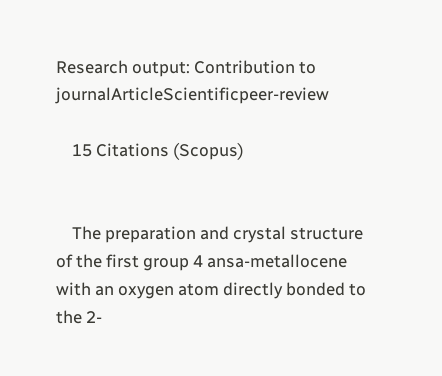Research output: Contribution to journalArticleScientificpeer-review

    15 Citations (Scopus)


    The preparation and crystal structure of the first group 4 ansa-metallocene with an oxygen atom directly bonded to the 2-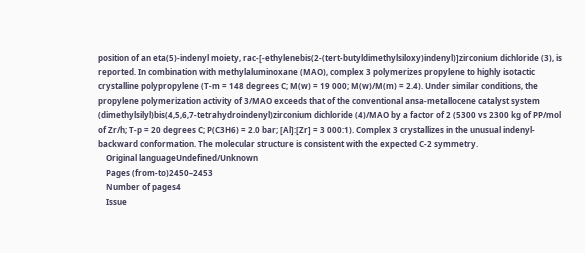position of an eta(5)-indenyl moiety, rac-[-ethylenebis(2-(tert-butyldimethylsiloxy)indenyl)]zirconium dichloride (3), is reported. In combination with methylaluminoxane (MAO), complex 3 polymerizes propylene to highly isotactic crystalline polypropylene (T-m = 148 degrees C; M(w) = 19 000; M(w)/M(m) = 2.4). Under similar conditions, the propylene polymerization activity of 3/MAO exceeds that of the conventional ansa-metallocene catalyst system (dimethylsilyl)bis(4,5,6,7-tetrahydroindenyl)zirconium dichloride (4)/MAO by a factor of 2 (5300 vs 2300 kg of PP/mol of Zr/h; T-p = 20 degrees C; P(C3H6) = 2.0 bar; [Al]:[Zr] = 3 000:1). Complex 3 crystallizes in the unusual indenyl-backward conformation. The molecular structure is consistent with the expected C-2 symmetry.
    Original languageUndefined/Unknown
    Pages (from-to)2450–2453
    Number of pages4
    Issue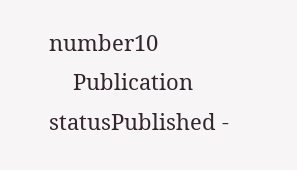number10
    Publication statusPublished -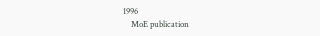1996
    MoE publication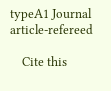typeA1 Journal article-refereed

    Cite this